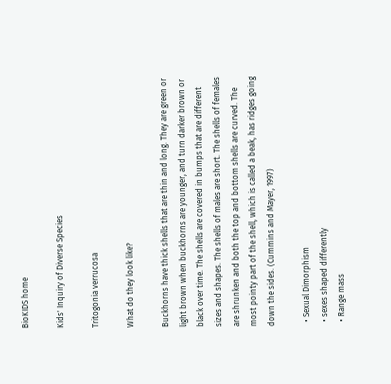BioKIDS home

Kids' Inquiry of Diverse Species

Tritogonia verrucosa

What do they look like?

Buckhorns have thick shells that are thin and long. They are green or light brown when buckhorns are younger, and turn darker brown or black over time. The shells are covered in bumps that are different sizes and shapes. The shells of males are short. The shells of females are shrunken and both the top and bottom shells are curved. The most pointy part of the shell, which is called a beak, has ridges going down the sides. (Cummins and Mayer, 1997)

  • Sexual Dimorphism
  • sexes shaped differently
  • Range mass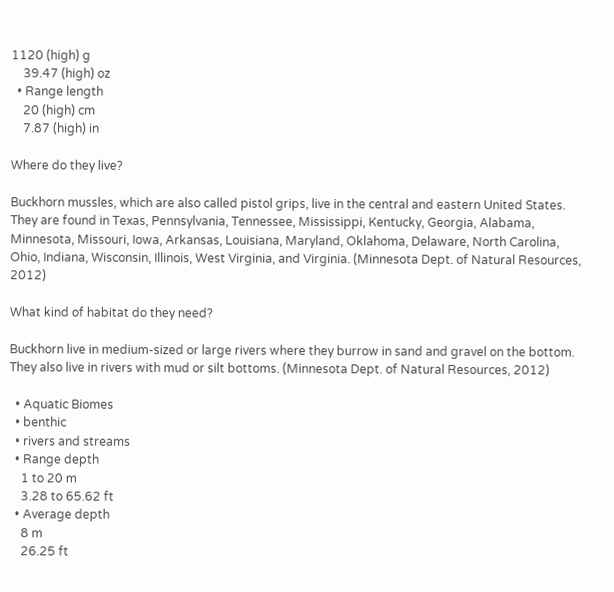1120 (high) g
    39.47 (high) oz
  • Range length
    20 (high) cm
    7.87 (high) in

Where do they live?

Buckhorn mussles, which are also called pistol grips, live in the central and eastern United States. They are found in Texas, Pennsylvania, Tennessee, Mississippi, Kentucky, Georgia, Alabama, Minnesota, Missouri, Iowa, Arkansas, Louisiana, Maryland, Oklahoma, Delaware, North Carolina, Ohio, Indiana, Wisconsin, Illinois, West Virginia, and Virginia. (Minnesota Dept. of Natural Resources, 2012)

What kind of habitat do they need?

Buckhorn live in medium-sized or large rivers where they burrow in sand and gravel on the bottom. They also live in rivers with mud or silt bottoms. (Minnesota Dept. of Natural Resources, 2012)

  • Aquatic Biomes
  • benthic
  • rivers and streams
  • Range depth
    1 to 20 m
    3.28 to 65.62 ft
  • Average depth
    8 m
    26.25 ft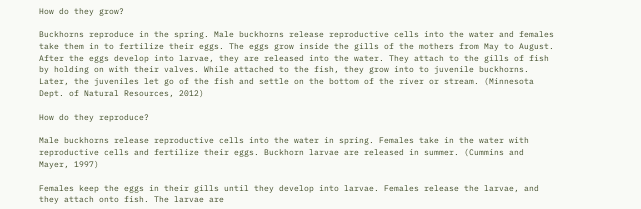How do they grow?

Buckhorns reproduce in the spring. Male buckhorns release reproductive cells into the water and females take them in to fertilize their eggs. The eggs grow inside the gills of the mothers from May to August. After the eggs develop into larvae, they are released into the water. They attach to the gills of fish by holding on with their valves. While attached to the fish, they grow into to juvenile buckhorns. Later, the juveniles let go of the fish and settle on the bottom of the river or stream. (Minnesota Dept. of Natural Resources, 2012)

How do they reproduce?

Male buckhorns release reproductive cells into the water in spring. Females take in the water with reproductive cells and fertilize their eggs. Buckhorn larvae are released in summer. (Cummins and Mayer, 1997)

Females keep the eggs in their gills until they develop into larvae. Females release the larvae, and they attach onto fish. The larvae are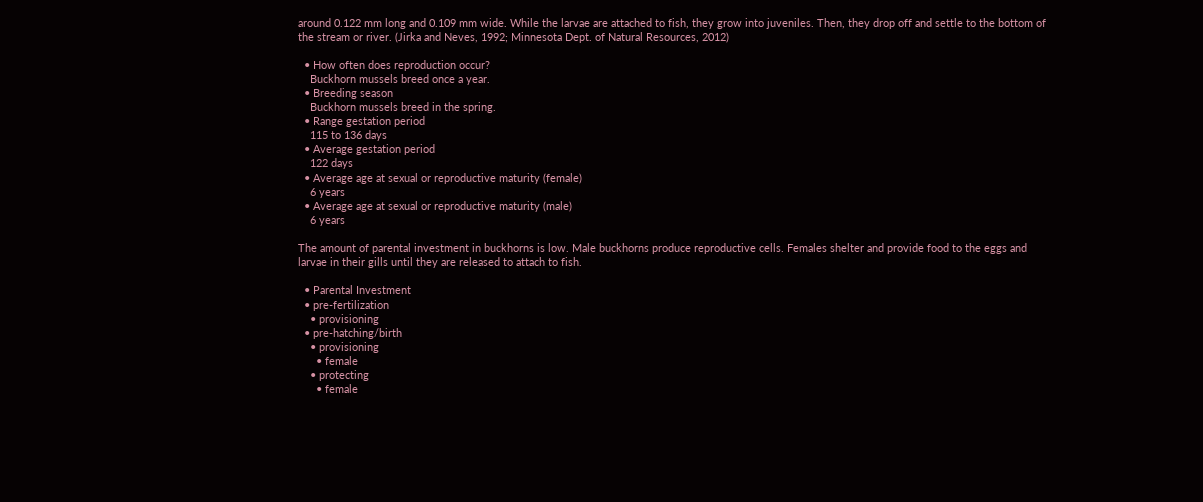around 0.122 mm long and 0.109 mm wide. While the larvae are attached to fish, they grow into juveniles. Then, they drop off and settle to the bottom of the stream or river. (Jirka and Neves, 1992; Minnesota Dept. of Natural Resources, 2012)

  • How often does reproduction occur?
    Buckhorn mussels breed once a year.
  • Breeding season
    Buckhorn mussels breed in the spring.
  • Range gestation period
    115 to 136 days
  • Average gestation period
    122 days
  • Average age at sexual or reproductive maturity (female)
    6 years
  • Average age at sexual or reproductive maturity (male)
    6 years

The amount of parental investment in buckhorns is low. Male buckhorns produce reproductive cells. Females shelter and provide food to the eggs and larvae in their gills until they are released to attach to fish.

  • Parental Investment
  • pre-fertilization
    • provisioning
  • pre-hatching/birth
    • provisioning
      • female
    • protecting
      • female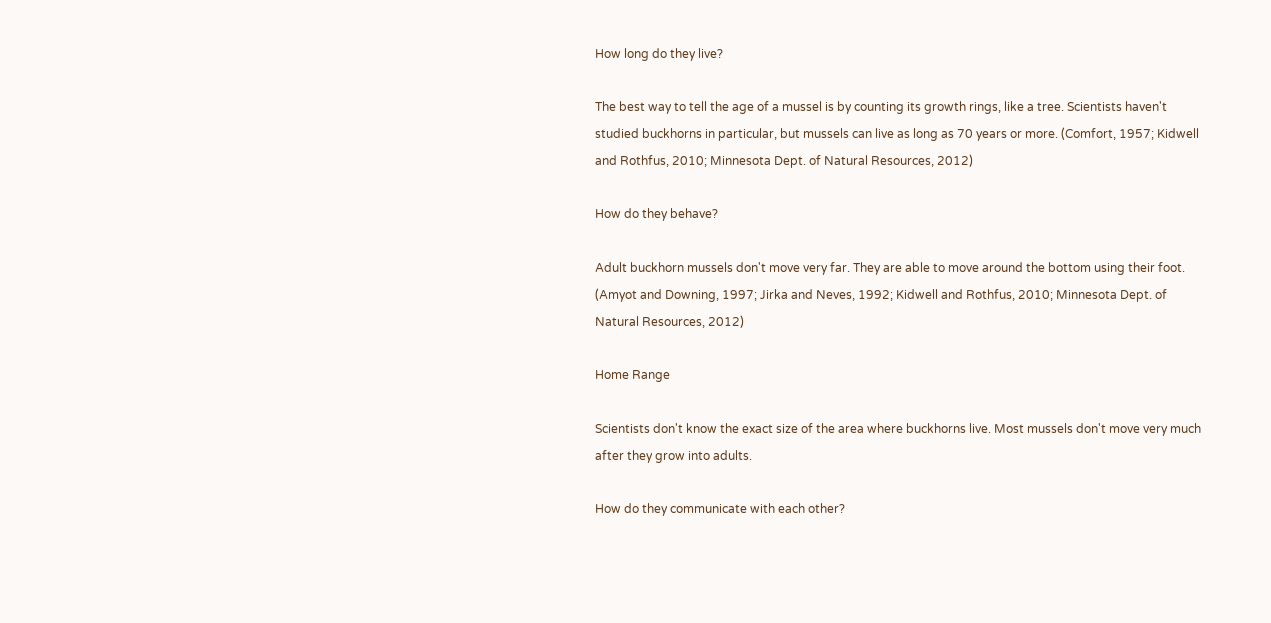How long do they live?

The best way to tell the age of a mussel is by counting its growth rings, like a tree. Scientists haven't studied buckhorns in particular, but mussels can live as long as 70 years or more. (Comfort, 1957; Kidwell and Rothfus, 2010; Minnesota Dept. of Natural Resources, 2012)

How do they behave?

Adult buckhorn mussels don't move very far. They are able to move around the bottom using their foot. (Amyot and Downing, 1997; Jirka and Neves, 1992; Kidwell and Rothfus, 2010; Minnesota Dept. of Natural Resources, 2012)

Home Range

Scientists don't know the exact size of the area where buckhorns live. Most mussels don't move very much after they grow into adults.

How do they communicate with each other?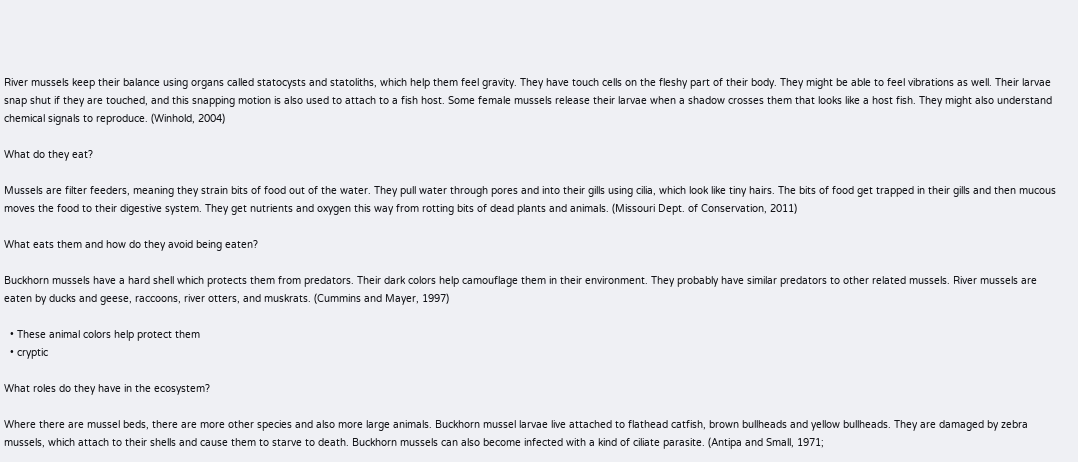River mussels keep their balance using organs called statocysts and statoliths, which help them feel gravity. They have touch cells on the fleshy part of their body. They might be able to feel vibrations as well. Their larvae snap shut if they are touched, and this snapping motion is also used to attach to a fish host. Some female mussels release their larvae when a shadow crosses them that looks like a host fish. They might also understand chemical signals to reproduce. (Winhold, 2004)

What do they eat?

Mussels are filter feeders, meaning they strain bits of food out of the water. They pull water through pores and into their gills using cilia, which look like tiny hairs. The bits of food get trapped in their gills and then mucous moves the food to their digestive system. They get nutrients and oxygen this way from rotting bits of dead plants and animals. (Missouri Dept. of Conservation, 2011)

What eats them and how do they avoid being eaten?

Buckhorn mussels have a hard shell which protects them from predators. Their dark colors help camouflage them in their environment. They probably have similar predators to other related mussels. River mussels are eaten by ducks and geese, raccoons, river otters, and muskrats. (Cummins and Mayer, 1997)

  • These animal colors help protect them
  • cryptic

What roles do they have in the ecosystem?

Where there are mussel beds, there are more other species and also more large animals. Buckhorn mussel larvae live attached to flathead catfish, brown bullheads and yellow bullheads. They are damaged by zebra mussels, which attach to their shells and cause them to starve to death. Buckhorn mussels can also become infected with a kind of ciliate parasite. (Antipa and Small, 1971;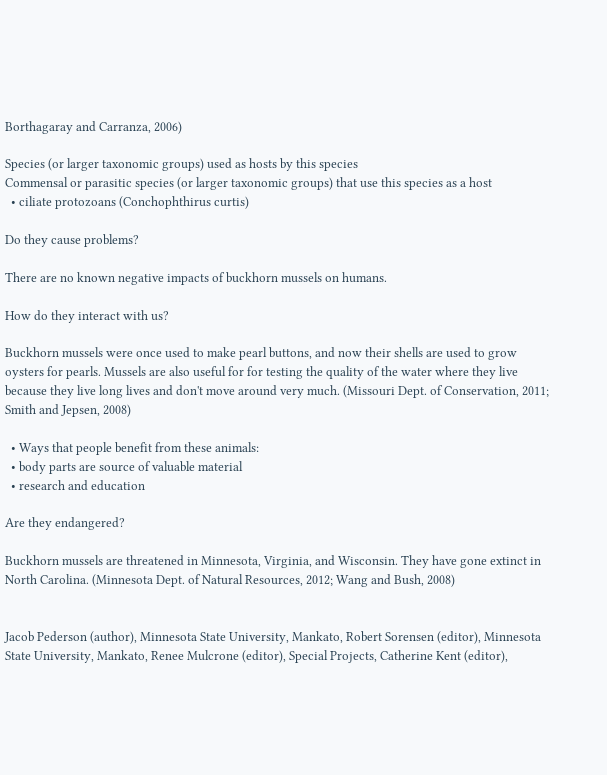Borthagaray and Carranza, 2006)

Species (or larger taxonomic groups) used as hosts by this species
Commensal or parasitic species (or larger taxonomic groups) that use this species as a host
  • ciliate protozoans (Conchophthirus curtis)

Do they cause problems?

There are no known negative impacts of buckhorn mussels on humans.

How do they interact with us?

Buckhorn mussels were once used to make pearl buttons, and now their shells are used to grow oysters for pearls. Mussels are also useful for for testing the quality of the water where they live because they live long lives and don't move around very much. (Missouri Dept. of Conservation, 2011; Smith and Jepsen, 2008)

  • Ways that people benefit from these animals:
  • body parts are source of valuable material
  • research and education

Are they endangered?

Buckhorn mussels are threatened in Minnesota, Virginia, and Wisconsin. They have gone extinct in North Carolina. (Minnesota Dept. of Natural Resources, 2012; Wang and Bush, 2008)


Jacob Pederson (author), Minnesota State University, Mankato, Robert Sorensen (editor), Minnesota State University, Mankato, Renee Mulcrone (editor), Special Projects, Catherine Kent (editor),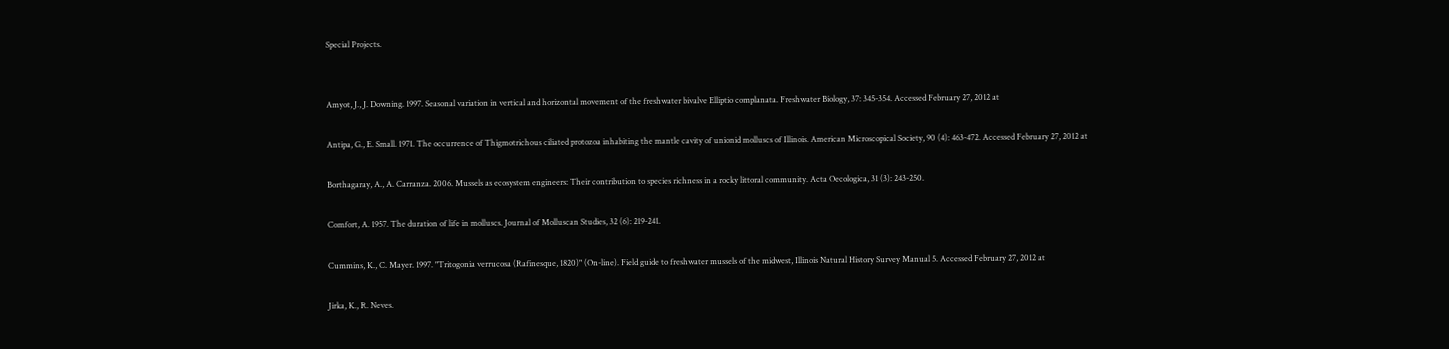Special Projects.


Amyot, J., J. Downing. 1997. Seasonal variation in vertical and horizontal movement of the freshwater bivalve Elliptio complanata. Freshwater Biology, 37: 345-354. Accessed February 27, 2012 at

Antipa, G., E. Small. 1971. The occurrence of Thigmotrichous ciliated protozoa inhabiting the mantle cavity of unionid molluscs of Illinois. American Microscopical Society, 90 (4): 463-472. Accessed February 27, 2012 at

Borthagaray, A., A. Carranza. 2006. Mussels as ecosystem engineers: Their contribution to species richness in a rocky littoral community. Acta Oecologica, 31 (3): 243-250.

Comfort, A. 1957. The duration of life in molluscs. Journal of Molluscan Studies, 32 (6): 219-241.

Cummins, K., C. Mayer. 1997. "Tritogonia verrucosa (Rafinesque, 1820)" (On-line). Field guide to freshwater mussels of the midwest, Illinois Natural History Survey Manual 5. Accessed February 27, 2012 at

Jirka, K., R. Neves.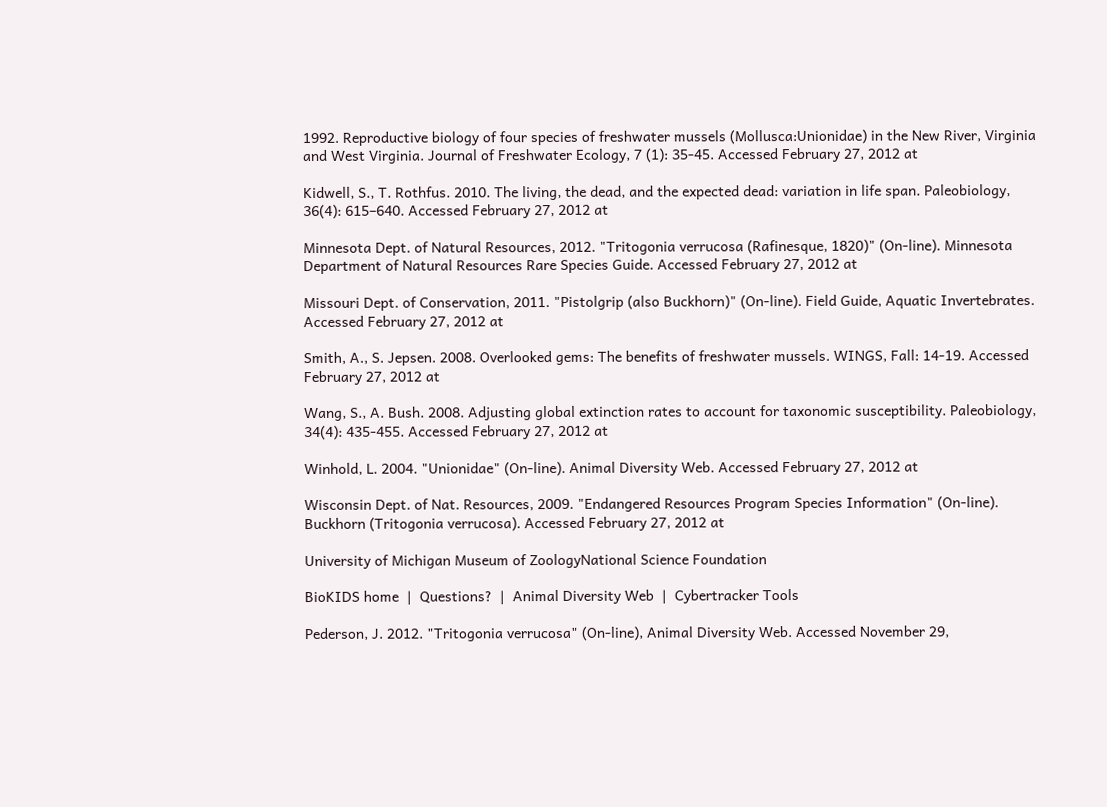1992. Reproductive biology of four species of freshwater mussels (Mollusca:Unionidae) in the New River, Virginia and West Virginia. Journal of Freshwater Ecology, 7 (1): 35-45. Accessed February 27, 2012 at

Kidwell, S., T. Rothfus. 2010. The living, the dead, and the expected dead: variation in life span. Paleobiology, 36(4): 615–640. Accessed February 27, 2012 at

Minnesota Dept. of Natural Resources, 2012. "Tritogonia verrucosa (Rafinesque, 1820)" (On-line). Minnesota Department of Natural Resources Rare Species Guide. Accessed February 27, 2012 at

Missouri Dept. of Conservation, 2011. "Pistolgrip (also Buckhorn)" (On-line). Field Guide, Aquatic Invertebrates. Accessed February 27, 2012 at

Smith, A., S. Jepsen. 2008. Overlooked gems: The benefits of freshwater mussels. WINGS, Fall: 14-19. Accessed February 27, 2012 at

Wang, S., A. Bush. 2008. Adjusting global extinction rates to account for taxonomic susceptibility. Paleobiology, 34(4): 435-455. Accessed February 27, 2012 at

Winhold, L. 2004. "Unionidae" (On-line). Animal Diversity Web. Accessed February 27, 2012 at

Wisconsin Dept. of Nat. Resources, 2009. "Endangered Resources Program Species Information" (On-line). Buckhorn (Tritogonia verrucosa). Accessed February 27, 2012 at

University of Michigan Museum of ZoologyNational Science Foundation

BioKIDS home  |  Questions?  |  Animal Diversity Web  |  Cybertracker Tools

Pederson, J. 2012. "Tritogonia verrucosa" (On-line), Animal Diversity Web. Accessed November 29,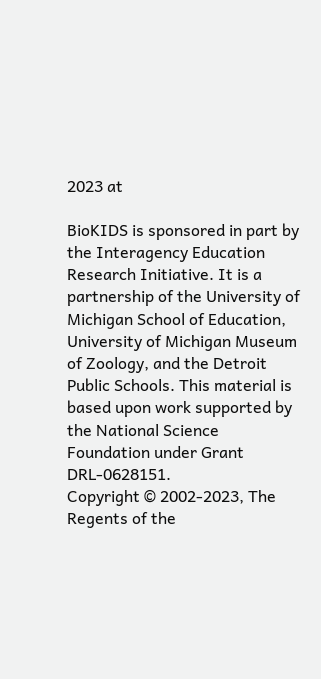2023 at

BioKIDS is sponsored in part by the Interagency Education Research Initiative. It is a partnership of the University of Michigan School of Education, University of Michigan Museum of Zoology, and the Detroit Public Schools. This material is based upon work supported by the National Science Foundation under Grant DRL-0628151.
Copyright © 2002-2023, The Regents of the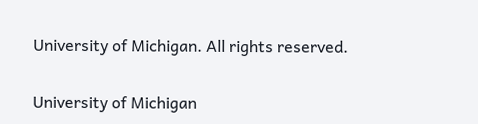University of Michigan. All rights reserved.

University of Michigan